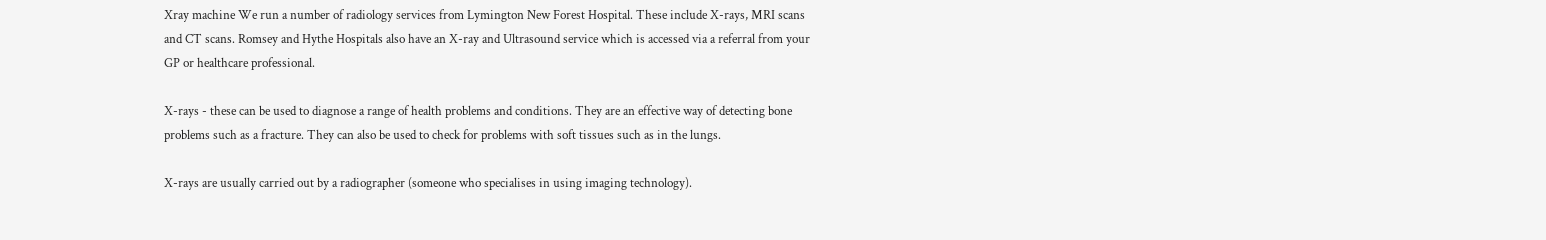Xray machine We run a number of radiology services from Lymington New Forest Hospital. These include X-rays, MRI scans and CT scans. Romsey and Hythe Hospitals also have an X-ray and Ultrasound service which is accessed via a referral from your GP or healthcare professional.

X-rays - these can be used to diagnose a range of health problems and conditions. They are an effective way of detecting bone problems such as a fracture. They can also be used to check for problems with soft tissues such as in the lungs.

X-rays are usually carried out by a radiographer (someone who specialises in using imaging technology).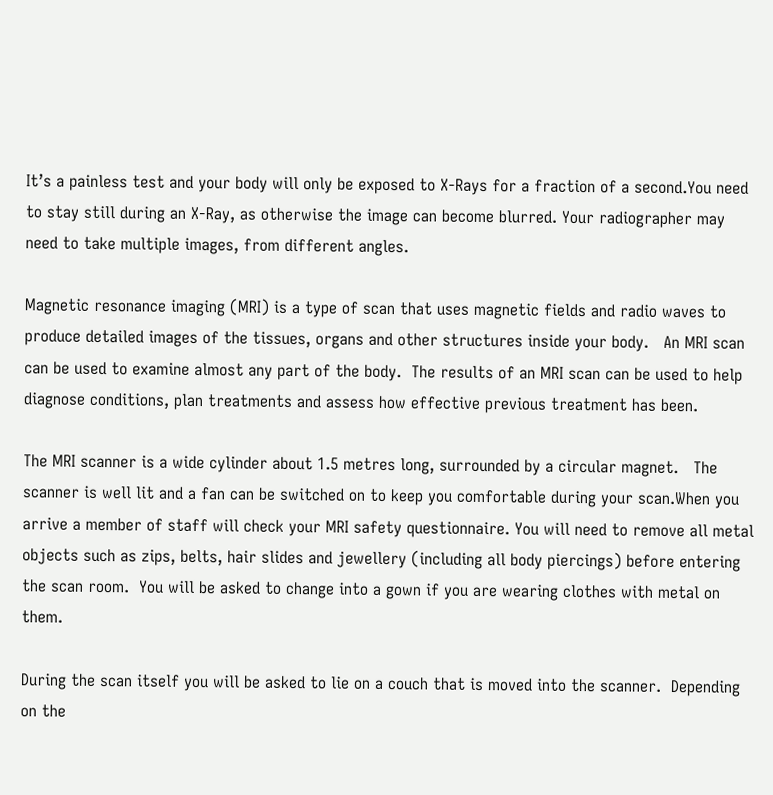It’s a painless test and your body will only be exposed to X-Rays for a fraction of a second.You need to stay still during an X-Ray, as otherwise the image can become blurred. Your radiographer may need to take multiple images, from different angles.

Magnetic resonance imaging (MRI) is a type of scan that uses magnetic fields and radio waves to produce detailed images of the tissues, organs and other structures inside your body.   An MRI scan can be used to examine almost any part of the body.  The results of an MRI scan can be used to help diagnose conditions, plan treatments and assess how effective previous treatment has been.

The MRI scanner is a wide cylinder about 1.5 metres long, surrounded by a circular magnet.   The scanner is well lit and a fan can be switched on to keep you comfortable during your scan.When you arrive a member of staff will check your MRI safety questionnaire. You will need to remove all metal objects such as zips, belts, hair slides and jewellery (including all body piercings) before entering the scan room.  You will be asked to change into a gown if you are wearing clothes with metal on them.

During the scan itself you will be asked to lie on a couch that is moved into the scanner.  Depending on the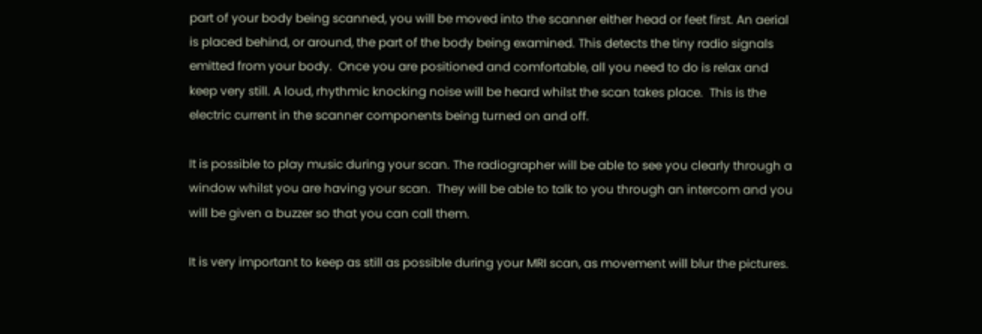part of your body being scanned, you will be moved into the scanner either head or feet first. An aerial is placed behind, or around, the part of the body being examined. This detects the tiny radio signals emitted from your body.  Once you are positioned and comfortable, all you need to do is relax and keep very still. A loud, rhythmic knocking noise will be heard whilst the scan takes place.  This is the electric current in the scanner components being turned on and off.

It is possible to play music during your scan. The radiographer will be able to see you clearly through a window whilst you are having your scan.  They will be able to talk to you through an intercom and you will be given a buzzer so that you can call them.

It is very important to keep as still as possible during your MRI scan, as movement will blur the pictures.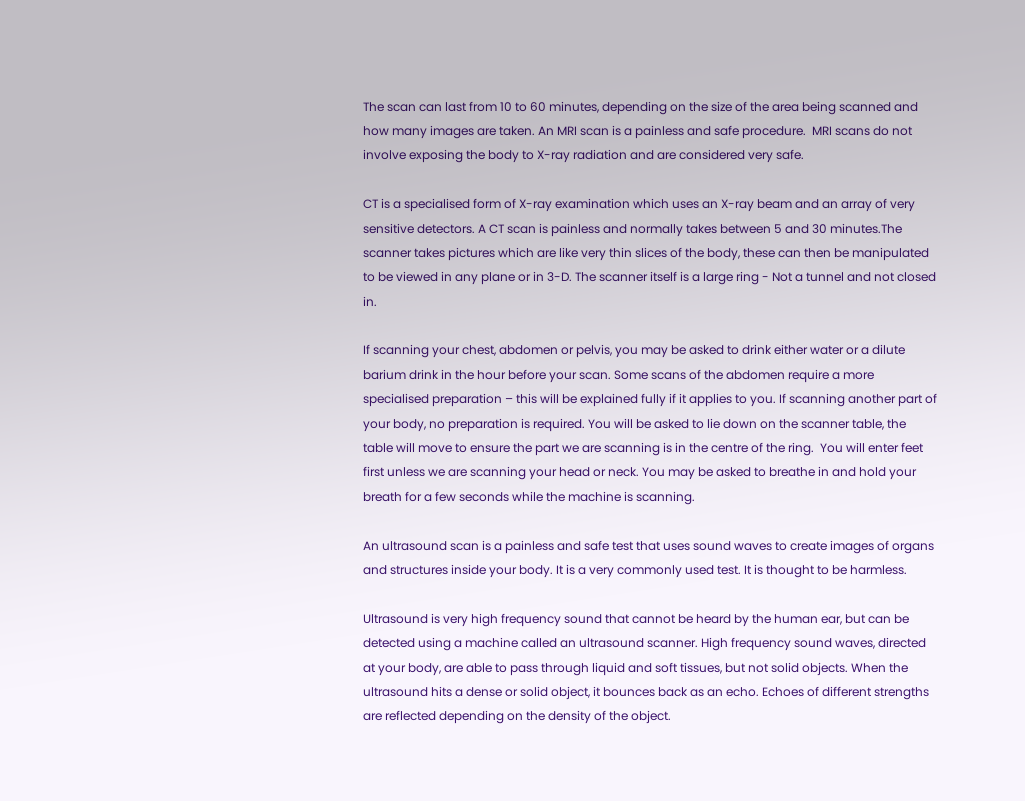The scan can last from 10 to 60 minutes, depending on the size of the area being scanned and how many images are taken. An MRI scan is a painless and safe procedure.  MRI scans do not involve exposing the body to X-ray radiation and are considered very safe.

CT is a specialised form of X-ray examination which uses an X-ray beam and an array of very sensitive detectors. A CT scan is painless and normally takes between 5 and 30 minutes.The scanner takes pictures which are like very thin slices of the body, these can then be manipulated to be viewed in any plane or in 3-D. The scanner itself is a large ring - Not a tunnel and not closed in.

If scanning your chest, abdomen or pelvis, you may be asked to drink either water or a dilute barium drink in the hour before your scan. Some scans of the abdomen require a more specialised preparation – this will be explained fully if it applies to you. If scanning another part of your body, no preparation is required. You will be asked to lie down on the scanner table, the table will move to ensure the part we are scanning is in the centre of the ring.  You will enter feet first unless we are scanning your head or neck. You may be asked to breathe in and hold your breath for a few seconds while the machine is scanning.

An ultrasound scan is a painless and safe test that uses sound waves to create images of organs and structures inside your body. It is a very commonly used test. It is thought to be harmless.

Ultrasound is very high frequency sound that cannot be heard by the human ear, but can be detected using a machine called an ultrasound scanner. High frequency sound waves, directed at your body, are able to pass through liquid and soft tissues, but not solid objects. When the ultrasound hits a dense or solid object, it bounces back as an echo. Echoes of different strengths are reflected depending on the density of the object.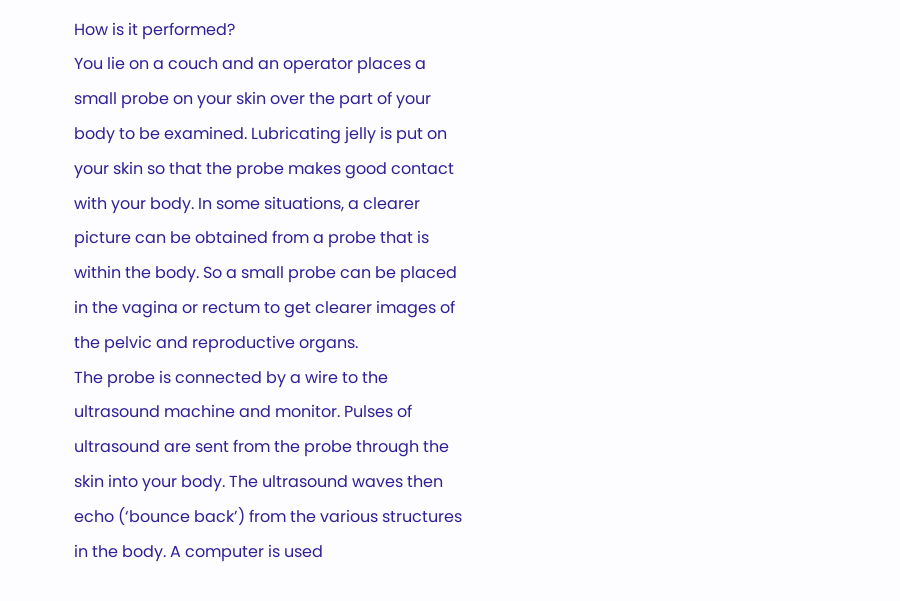How is it performed?
You lie on a couch and an operator places a small probe on your skin over the part of your body to be examined. Lubricating jelly is put on your skin so that the probe makes good contact with your body. In some situations, a clearer picture can be obtained from a probe that is within the body. So a small probe can be placed in the vagina or rectum to get clearer images of the pelvic and reproductive organs.
The probe is connected by a wire to the ultrasound machine and monitor. Pulses of ultrasound are sent from the probe through the skin into your body. The ultrasound waves then echo (‘bounce back’) from the various structures in the body. A computer is used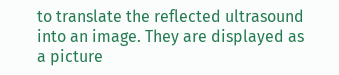to translate the reflected ultrasound into an image. They are displayed as a picture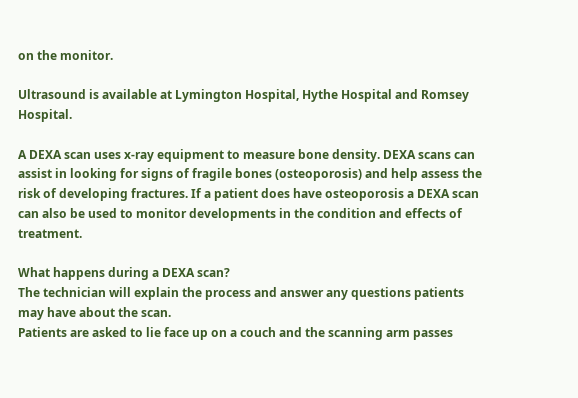on the monitor.

Ultrasound is available at Lymington Hospital, Hythe Hospital and Romsey Hospital.

A DEXA scan uses x-ray equipment to measure bone density. DEXA scans can assist in looking for signs of fragile bones (osteoporosis) and help assess the risk of developing fractures. If a patient does have osteoporosis a DEXA scan can also be used to monitor developments in the condition and effects of treatment.

What happens during a DEXA scan?
The technician will explain the process and answer any questions patients may have about the scan.
Patients are asked to lie face up on a couch and the scanning arm passes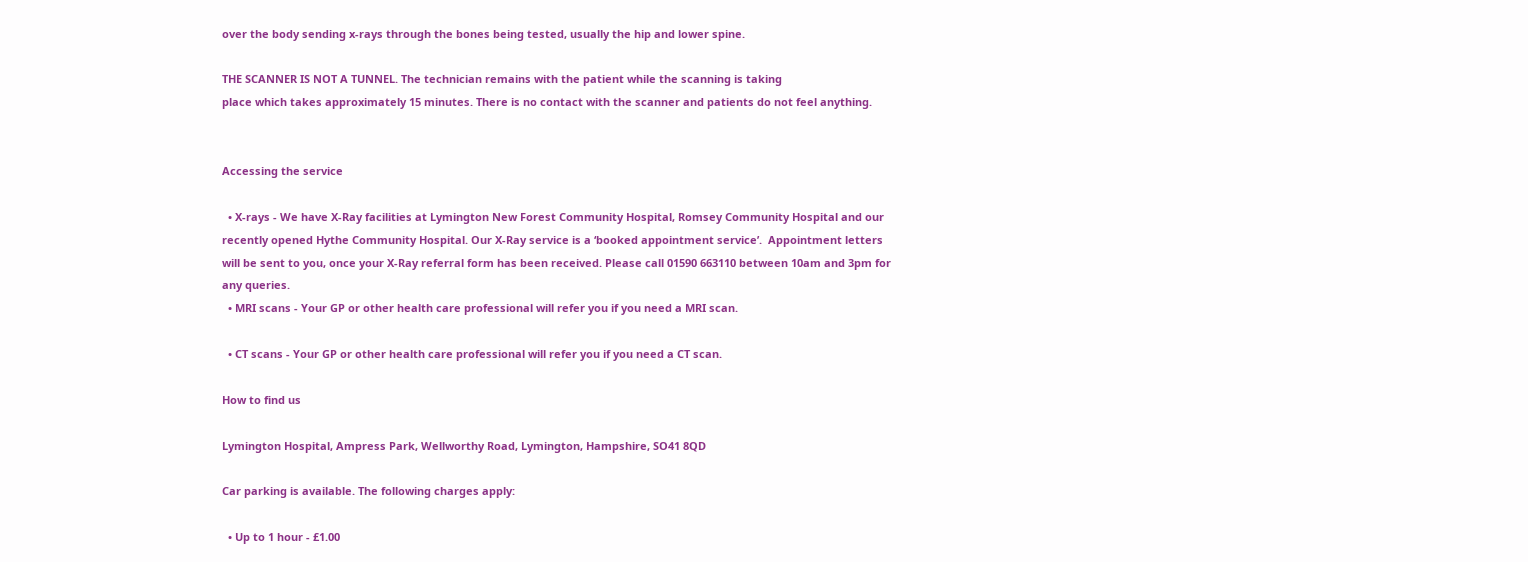over the body sending x-rays through the bones being tested, usually the hip and lower spine.

THE SCANNER IS NOT A TUNNEL. The technician remains with the patient while the scanning is taking
place which takes approximately 15 minutes. There is no contact with the scanner and patients do not feel anything.


Accessing the service

  • X-rays - We have X-Ray facilities at Lymington New Forest Community Hospital, Romsey Community Hospital and our recently opened Hythe Community Hospital. Our X-Ray service is a ‘booked appointment service’.  Appointment letters will be sent to you, once your X-Ray referral form has been received. Please call 01590 663110 between 10am and 3pm for any queries.
  • MRI scans - Your GP or other health care professional will refer you if you need a MRI scan.

  • CT scans - Your GP or other health care professional will refer you if you need a CT scan.

How to find us

Lymington Hospital, Ampress Park, Wellworthy Road, Lymington, Hampshire, SO41 8QD

Car parking is available. The following charges apply:

  • Up to 1 hour - £1.00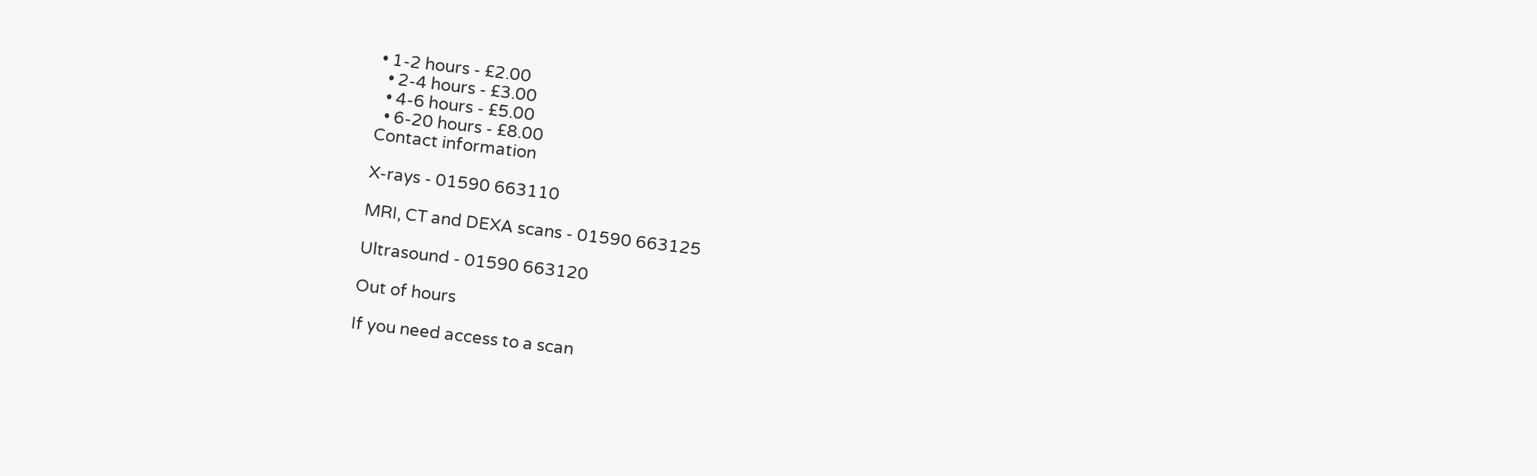• 1-2 hours - £2.00
  • 2-4 hours - £3.00
  • 4-6 hours - £5.00
  • 6-20 hours - £8.00
Contact information

X-rays - 01590 663110

MRI, CT and DEXA scans - 01590 663125

Ultrasound - 01590 663120

Out of hours

If you need access to a scan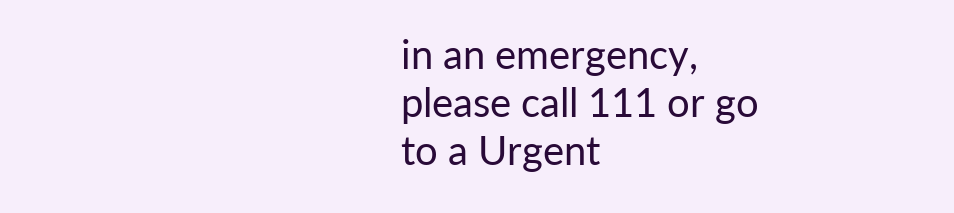in an emergency, please call 111 or go to a Urgent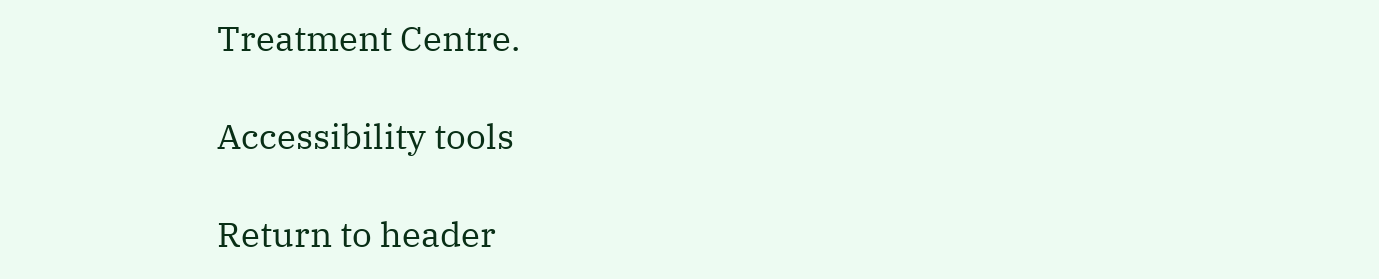Treatment Centre.

Accessibility tools

Return to header